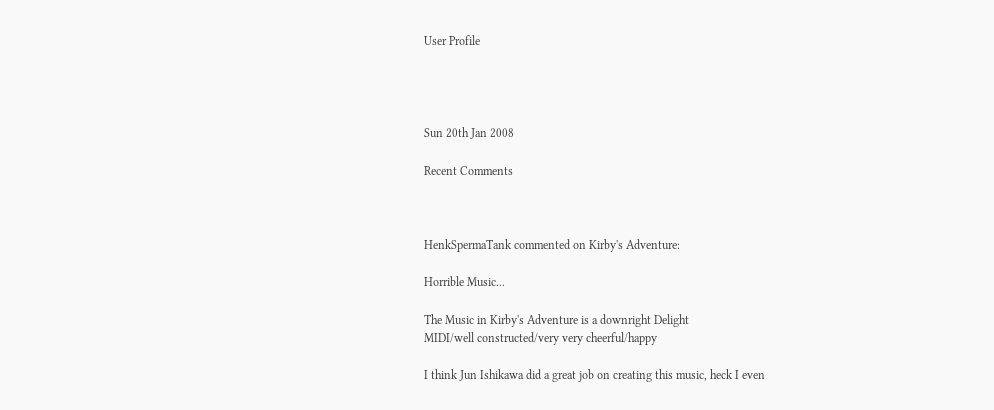User Profile




Sun 20th Jan 2008

Recent Comments



HenkSpermaTank commented on Kirby's Adventure:

Horrible Music...

The Music in Kirby's Adventure is a downright Delight
MIDI/well constructed/very very cheerful/happy

I think Jun Ishikawa did a great job on creating this music, heck I even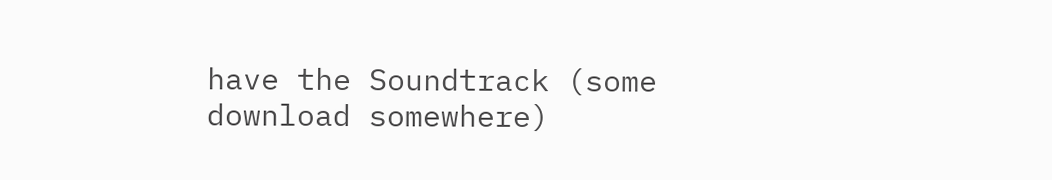have the Soundtrack (some download somewhere)